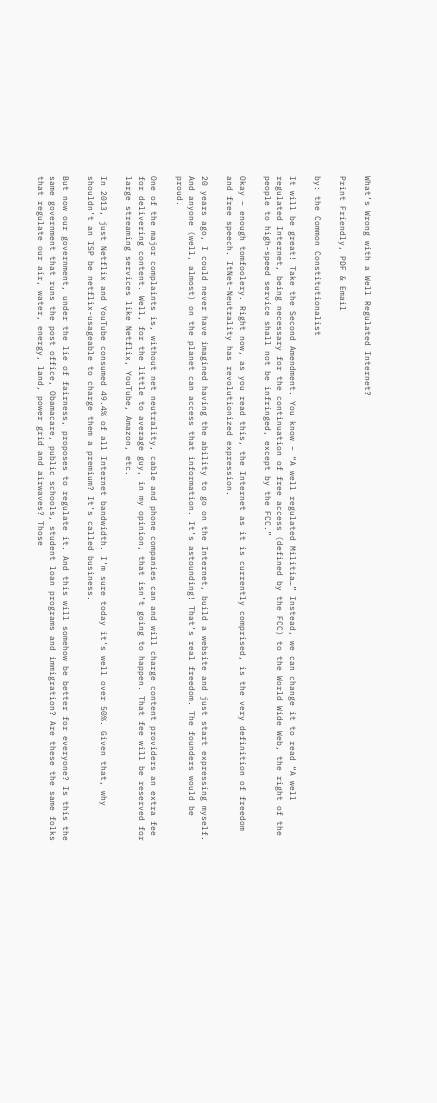What’s Wrong with a Well Regulated Internet?

Print Friendly, PDF & Email

by: the Common Constitutionalist

It will be great! Take the Second Amendment. You know – “A well regulated Militia…” Instead, we can change it to read “A well regulated Internet, being necessary for the continuation of free access (defined by the FCC) to the World Wide Web, the right of the people to high-speed service shall not be infringed, except by the FCC.”

Okay – enough tomfoolery. Right now, as you read this, the Internet as it is currently comprised, is the very definition of freedom and free speech. ItNet-Neutrality has revolutionized expression.

20 years ago, I could never have imagined having the ability to go on the Internet, build a website and just start expressing myself. And anyone (well, almost) on the planet can access that information. It’s astounding! That’s real freedom. The founders would be proud.

One of the major complaints is, without net neutrality, cable and phone companies can and will charge content providers an extra fee for delivering content. Well, for the little to average guy, in my opinion, that isn’t going to happen. That fee will be reserved for large streaming services like Netflix, YouTube, Amazon, etc.

In 2013, just Netflix and YouTube consumed 49.4% of all Internet bandwidth. I’m sure today it’s well over 50%. Given that, why shouldn’t an ISP be netflix-usageable to charge them a premium? It’s called business.

But now our government, under the lie of fairness, proposes to regulate it. And this will somehow be better for everyone? Is this the same government that runs the post office, Obamacare, public schools, student loan programs and immigration? Are these the same folks that regulate our air, water, energy, land, power grid and airwaves? Those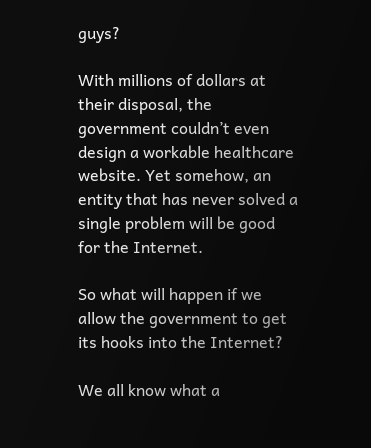guys?

With millions of dollars at their disposal, the government couldn’t even design a workable healthcare website. Yet somehow, an entity that has never solved a single problem will be good for the Internet.

So what will happen if we allow the government to get its hooks into the Internet?

We all know what a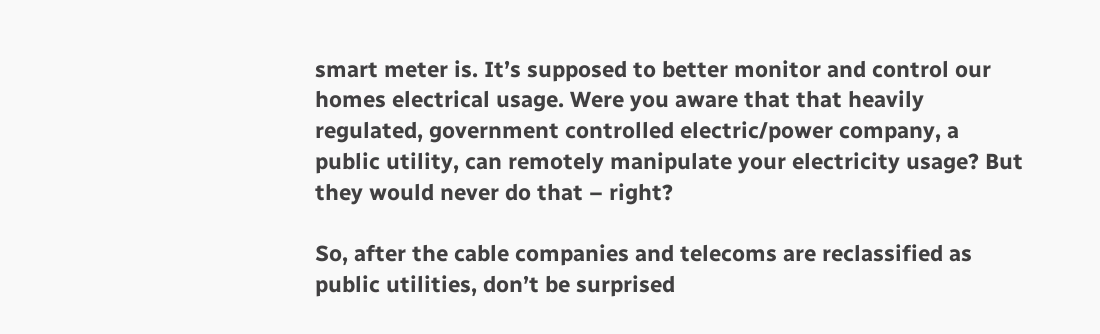smart meter is. It’s supposed to better monitor and control our homes electrical usage. Were you aware that that heavily regulated, government controlled electric/power company, a public utility, can remotely manipulate your electricity usage? But they would never do that – right?

So, after the cable companies and telecoms are reclassified as public utilities, don’t be surprised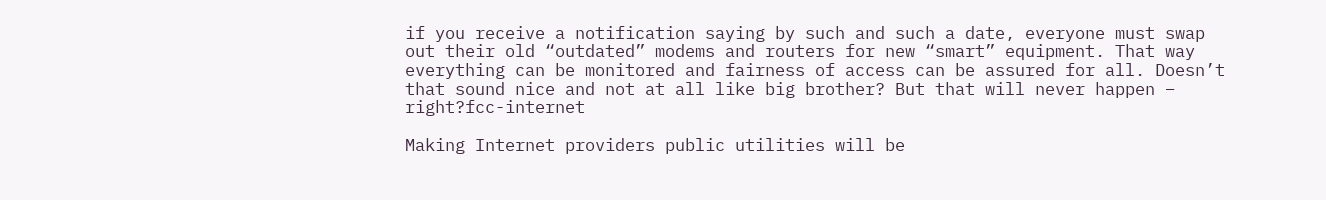if you receive a notification saying by such and such a date, everyone must swap out their old “outdated” modems and routers for new “smart” equipment. That way everything can be monitored and fairness of access can be assured for all. Doesn’t that sound nice and not at all like big brother? But that will never happen – right?fcc-internet

Making Internet providers public utilities will be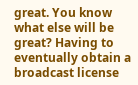great. You know what else will be great? Having to eventually obtain a broadcast license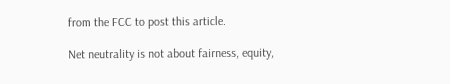from the FCC to post this article.

Net neutrality is not about fairness, equity,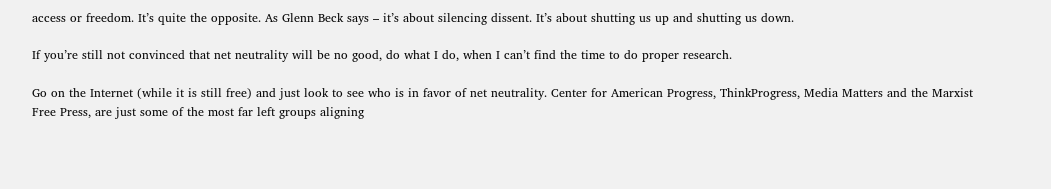access or freedom. It’s quite the opposite. As Glenn Beck says – it’s about silencing dissent. It’s about shutting us up and shutting us down.

If you’re still not convinced that net neutrality will be no good, do what I do, when I can’t find the time to do proper research.

Go on the Internet (while it is still free) and just look to see who is in favor of net neutrality. Center for American Progress, ThinkProgress, Media Matters and the Marxist Free Press, are just some of the most far left groups aligning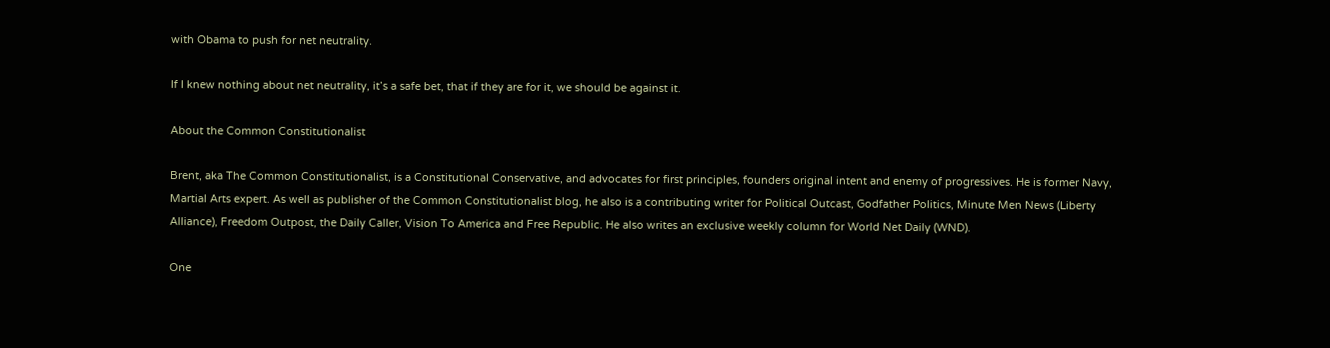with Obama to push for net neutrality.

If I knew nothing about net neutrality, it’s a safe bet, that if they are for it, we should be against it.

About the Common Constitutionalist

Brent, aka The Common Constitutionalist, is a Constitutional Conservative, and advocates for first principles, founders original intent and enemy of progressives. He is former Navy, Martial Arts expert. As well as publisher of the Common Constitutionalist blog, he also is a contributing writer for Political Outcast, Godfather Politics, Minute Men News (Liberty Alliance), Freedom Outpost, the Daily Caller, Vision To America and Free Republic. He also writes an exclusive weekly column for World Net Daily (WND).

One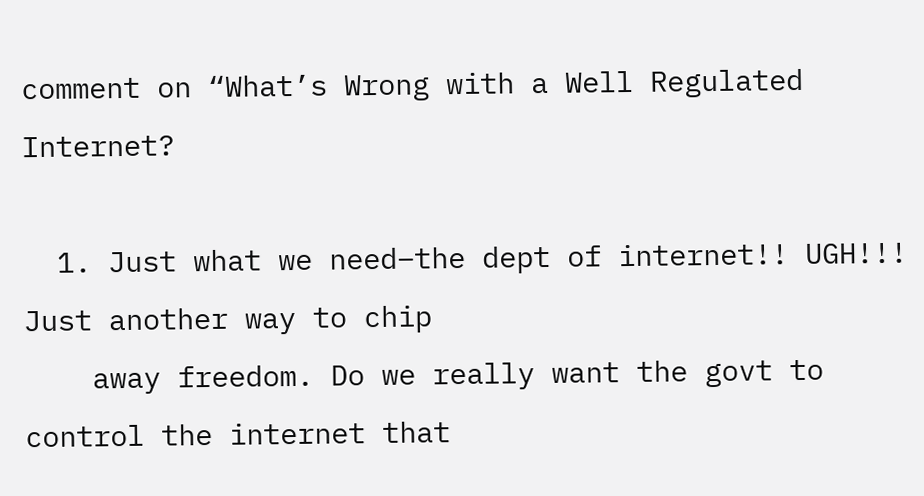comment on “What’s Wrong with a Well Regulated Internet?

  1. Just what we need–the dept of internet!! UGH!!! Just another way to chip
    away freedom. Do we really want the govt to control the internet that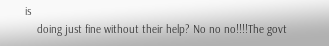is
    doing just fine without their help? No no no!!!!The govt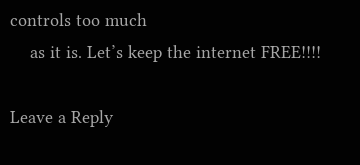controls too much
    as it is. Let’s keep the internet FREE!!!!

Leave a Reply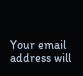Your email address will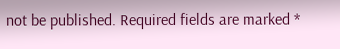not be published. Required fields are marked *